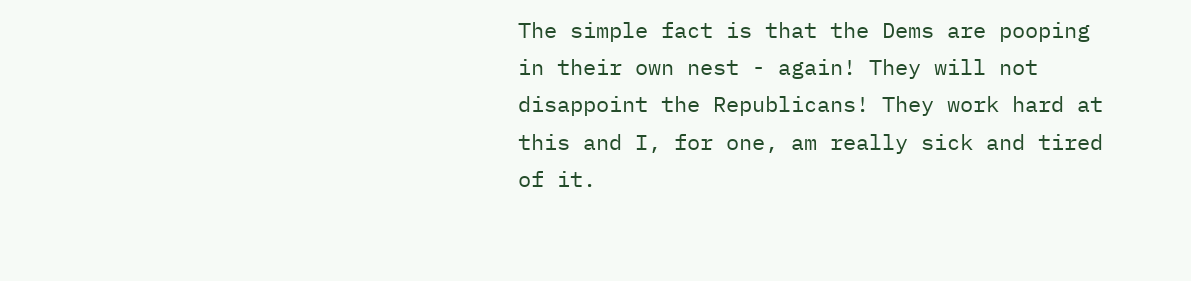The simple fact is that the Dems are pooping in their own nest - again! They will not disappoint the Republicans! They work hard at this and I, for one, am really sick and tired of it.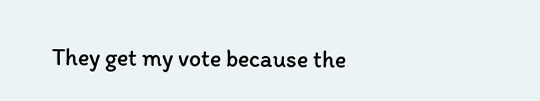They get my vote because the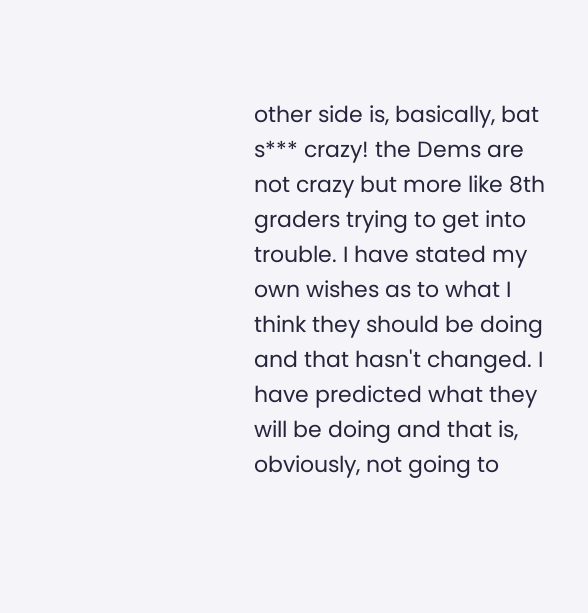other side is, basically, bat s*** crazy! the Dems are not crazy but more like 8th graders trying to get into trouble. I have stated my own wishes as to what I think they should be doing and that hasn't changed. I have predicted what they will be doing and that is, obviously, not going to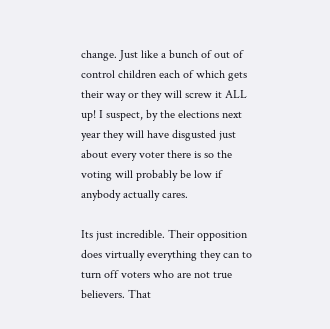change. Just like a bunch of out of control children each of which gets their way or they will screw it ALL up! I suspect, by the elections next year they will have disgusted just about every voter there is so the voting will probably be low if anybody actually cares.

Its just incredible. Their opposition does virtually everything they can to turn off voters who are not true believers. That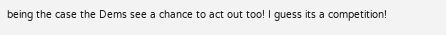being the case the Dems see a chance to act out too! I guess its a competition!